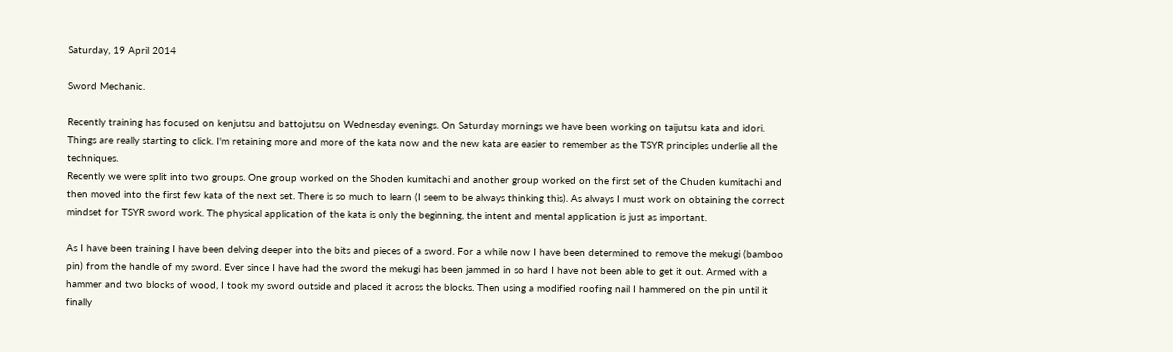Saturday, 19 April 2014

Sword Mechanic.

Recently training has focused on kenjutsu and battojutsu on Wednesday evenings. On Saturday mornings we have been working on taijutsu kata and idori. Things are really starting to click. I'm retaining more and more of the kata now and the new kata are easier to remember as the TSYR principles underlie all the techniques.
Recently we were split into two groups. One group worked on the Shoden kumitachi and another group worked on the first set of the Chuden kumitachi and then moved into the first few kata of the next set. There is so much to learn (I seem to be always thinking this). As always I must work on obtaining the correct mindset for TSYR sword work. The physical application of the kata is only the beginning, the intent and mental application is just as important.

As I have been training I have been delving deeper into the bits and pieces of a sword. For a while now I have been determined to remove the mekugi (bamboo pin) from the handle of my sword. Ever since I have had the sword the mekugi has been jammed in so hard I have not been able to get it out. Armed with a hammer and two blocks of wood, I took my sword outside and placed it across the blocks. Then using a modified roofing nail I hammered on the pin until it finally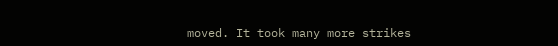moved. It took many more strikes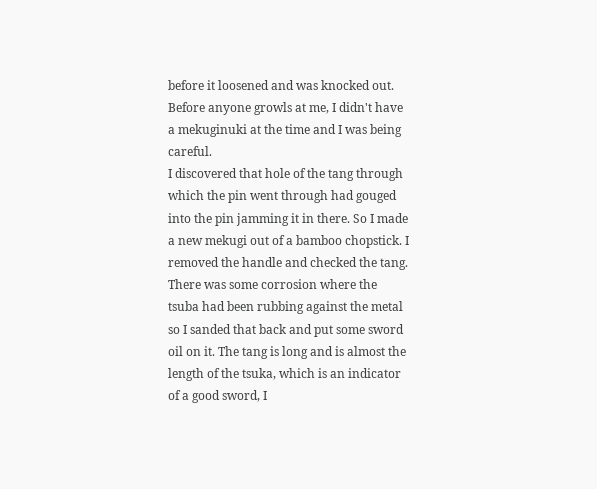before it loosened and was knocked out. Before anyone growls at me, I didn't have a mekuginuki at the time and I was being careful.
I discovered that hole of the tang through which the pin went through had gouged into the pin jamming it in there. So I made a new mekugi out of a bamboo chopstick. I removed the handle and checked the tang. There was some corrosion where the tsuba had been rubbing against the metal so I sanded that back and put some sword oil on it. The tang is long and is almost the length of the tsuka, which is an indicator of a good sword, I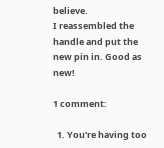believe.
I reassembled the handle and put the new pin in. Good as new!

1 comment:

  1. You're having too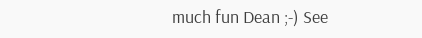much fun Dean ;-) See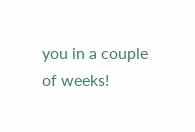you in a couple of weeks!